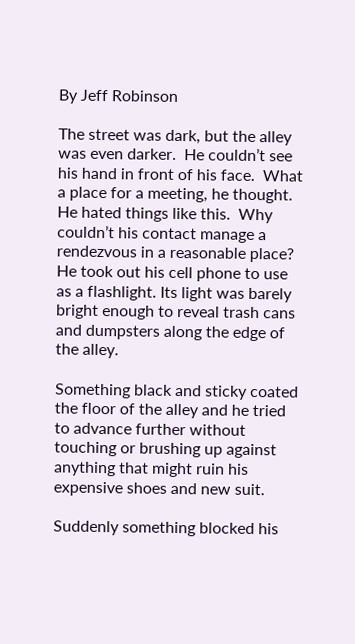By Jeff Robinson

The street was dark, but the alley was even darker.  He couldn’t see his hand in front of his face.  What a place for a meeting, he thought.  He hated things like this.  Why couldn’t his contact manage a rendezvous in a reasonable place? He took out his cell phone to use as a flashlight. Its light was barely bright enough to reveal trash cans and dumpsters along the edge of the alley.

Something black and sticky coated the floor of the alley and he tried to advance further without touching or brushing up against anything that might ruin his expensive shoes and new suit.

Suddenly something blocked his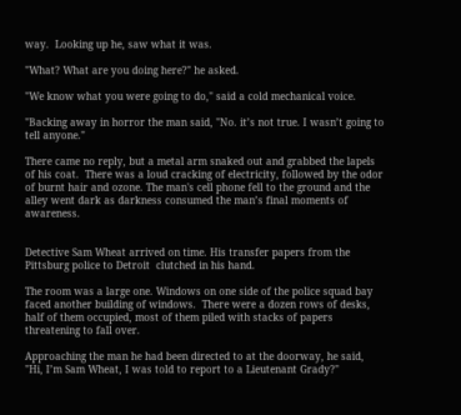way.  Looking up he, saw what it was.

"What? What are you doing here?" he asked.

"We know what you were going to do," said a cold mechanical voice.

"Backing away in horror the man said, "No. it’s not true. I wasn’t going to tell anyone."

There came no reply, but a metal arm snaked out and grabbed the lapels of his coat.  There was a loud cracking of electricity, followed by the odor of burnt hair and ozone. The man's cell phone fell to the ground and the alley went dark as darkness consumed the man’s final moments of awareness.


Detective Sam Wheat arrived on time. His transfer papers from the Pittsburg police to Detroit  clutched in his hand.

The room was a large one. Windows on one side of the police squad bay faced another building of windows.  There were a dozen rows of desks, half of them occupied, most of them piled with stacks of papers threatening to fall over.

Approaching the man he had been directed to at the doorway, he said, "Hi, I’m Sam Wheat, I was told to report to a Lieutenant Grady?"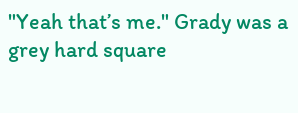"Yeah that’s me." Grady was a grey hard square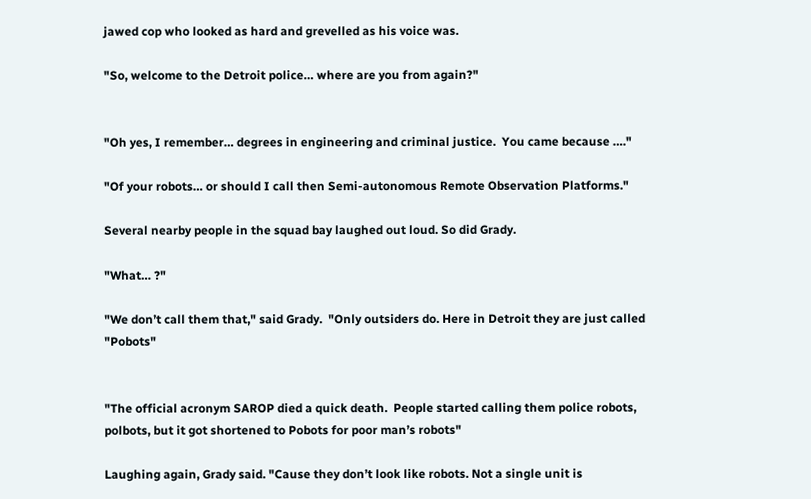jawed cop who looked as hard and grevelled as his voice was.

"So, welcome to the Detroit police… where are you from again?"


"Oh yes, I remember… degrees in engineering and criminal justice.  You came because …."

"Of your robots… or should I call then Semi-autonomous Remote Observation Platforms."

Several nearby people in the squad bay laughed out loud. So did Grady.

"What… ?"

"We don’t call them that," said Grady.  "Only outsiders do. Here in Detroit they are just called "Pobots"


"The official acronym SAROP died a quick death.  People started calling them police robots, polbots, but it got shortened to Pobots for poor man’s robots"

Laughing again, Grady said. "Cause they don’t look like robots. Not a single unit is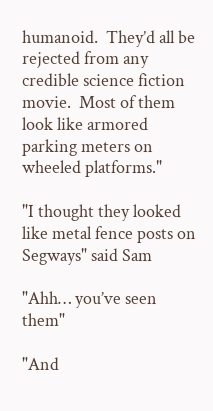humanoid.  They’d all be rejected from any credible science fiction movie.  Most of them look like armored parking meters on wheeled platforms."

"I thought they looked like metal fence posts on Segways" said Sam

"Ahh… you’ve seen them"

"And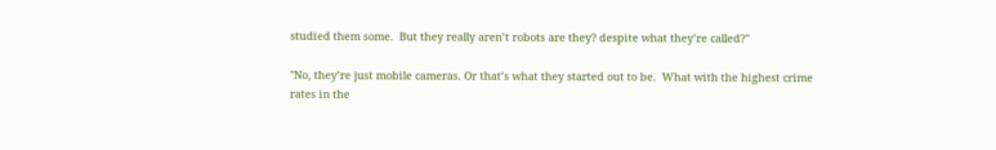studied them some.  But they really aren’t robots are they? despite what they’re called?"

"No, they’re just mobile cameras. Or that’s what they started out to be.  What with the highest crime rates in the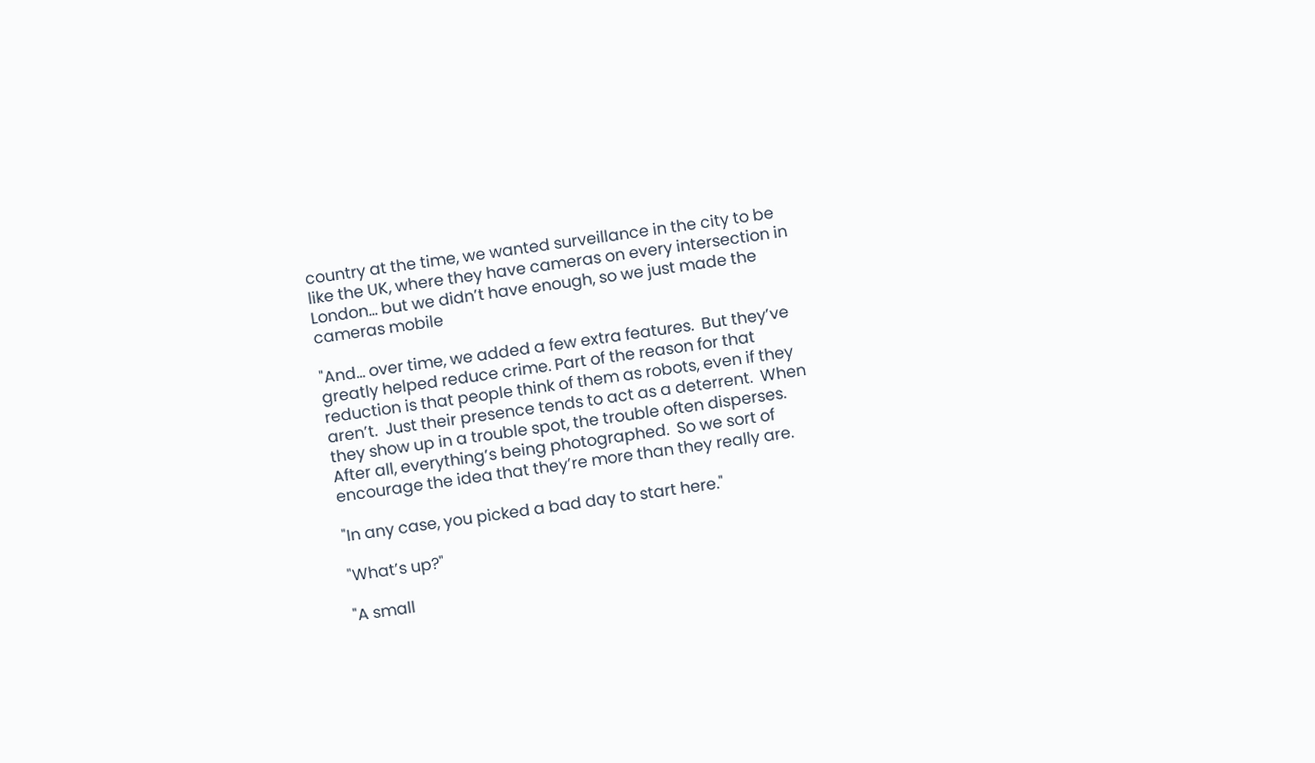country at the time, we wanted surveillance in the city to be like the UK, where they have cameras on every intersection in London… but we didn’t have enough, so we just made the cameras mobile

"And… over time, we added a few extra features.  But they’ve greatly helped reduce crime. Part of the reason for that reduction is that people think of them as robots, even if they aren’t.  Just their presence tends to act as a deterrent.  When they show up in a trouble spot, the trouble often disperses. After all, everything’s being photographed.  So we sort of encourage the idea that they’re more than they really are.

"In any case, you picked a bad day to start here."

"What’s up?"

"A small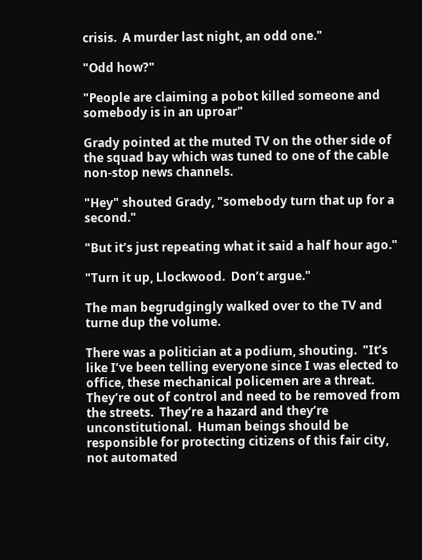crisis.  A murder last night, an odd one."

"Odd how?"

"People are claiming a pobot killed someone and somebody is in an uproar"

Grady pointed at the muted TV on the other side of the squad bay which was tuned to one of the cable non-stop news channels.

"Hey" shouted Grady, "somebody turn that up for a second."

"But it’s just repeating what it said a half hour ago."

"Turn it up, Llockwood.  Don’t argue."

The man begrudgingly walked over to the TV and turne dup the volume.

There was a politician at a podium, shouting.  "It’s like I’ve been telling everyone since I was elected to office, these mechanical policemen are a threat.  They’re out of control and need to be removed from the streets.  They’re a hazard and they’re unconstitutional.  Human beings should be responsible for protecting citizens of this fair city, not automated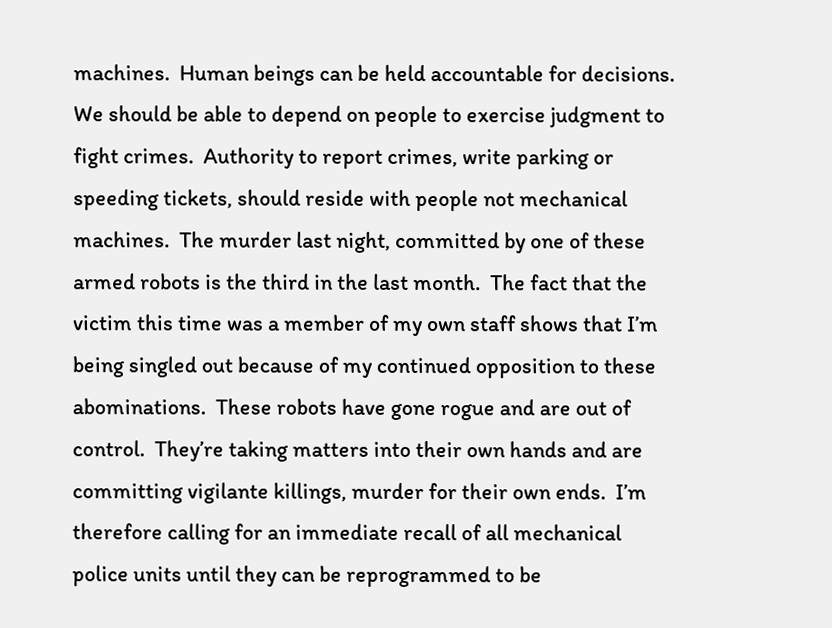machines.  Human beings can be held accountable for decisions.  We should be able to depend on people to exercise judgment to fight crimes.  Authority to report crimes, write parking or speeding tickets, should reside with people not mechanical machines.  The murder last night, committed by one of these armed robots is the third in the last month.  The fact that the victim this time was a member of my own staff shows that I’m being singled out because of my continued opposition to these abominations.  These robots have gone rogue and are out of control.  They’re taking matters into their own hands and are committing vigilante killings, murder for their own ends.  I’m therefore calling for an immediate recall of all mechanical police units until they can be reprogrammed to be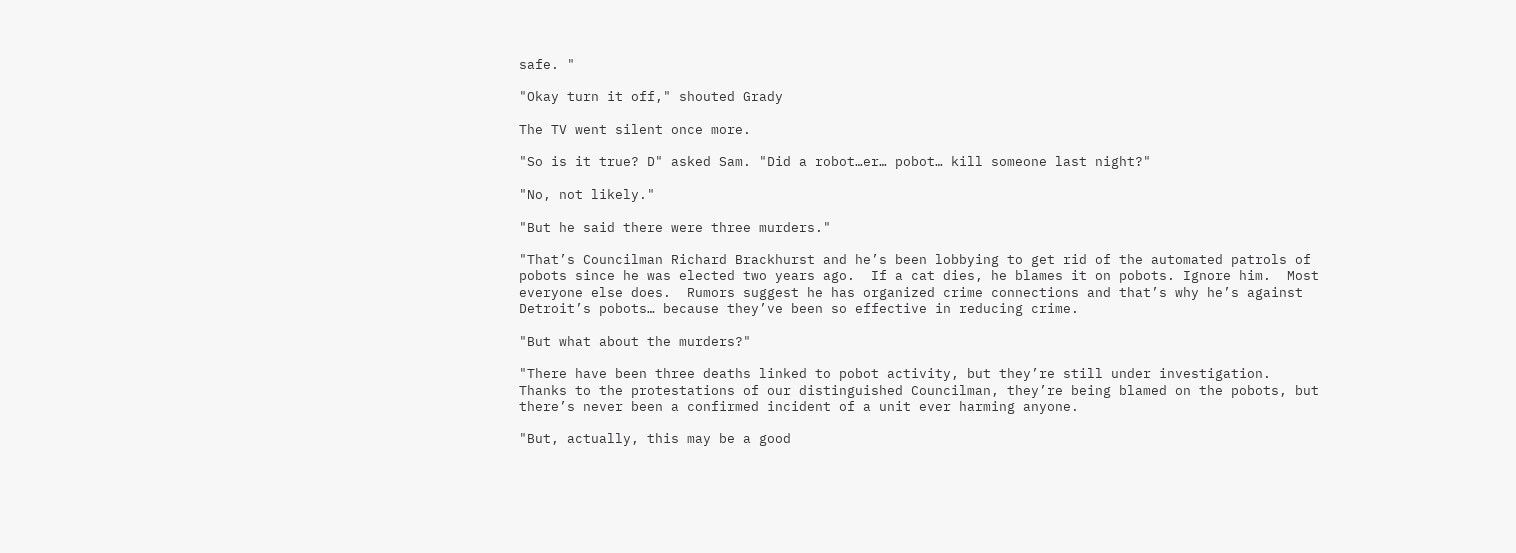safe. "

"Okay turn it off," shouted Grady

The TV went silent once more.

"So is it true? D" asked Sam. "Did a robot…er… pobot… kill someone last night?"

"No, not likely."

"But he said there were three murders."

"That’s Councilman Richard Brackhurst and he’s been lobbying to get rid of the automated patrols of pobots since he was elected two years ago.  If a cat dies, he blames it on pobots. Ignore him.  Most everyone else does.  Rumors suggest he has organized crime connections and that’s why he’s against Detroit’s pobots… because they’ve been so effective in reducing crime.

"But what about the murders?"

"There have been three deaths linked to pobot activity, but they’re still under investigation.  Thanks to the protestations of our distinguished Councilman, they’re being blamed on the pobots, but there’s never been a confirmed incident of a unit ever harming anyone.

"But, actually, this may be a good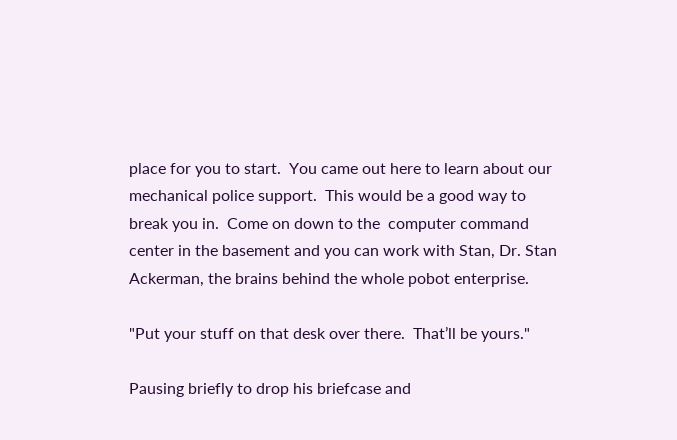place for you to start.  You came out here to learn about our mechanical police support.  This would be a good way to break you in.  Come on down to the  computer command center in the basement and you can work with Stan, Dr. Stan Ackerman, the brains behind the whole pobot enterprise.

"Put your stuff on that desk over there.  That’ll be yours."

Pausing briefly to drop his briefcase and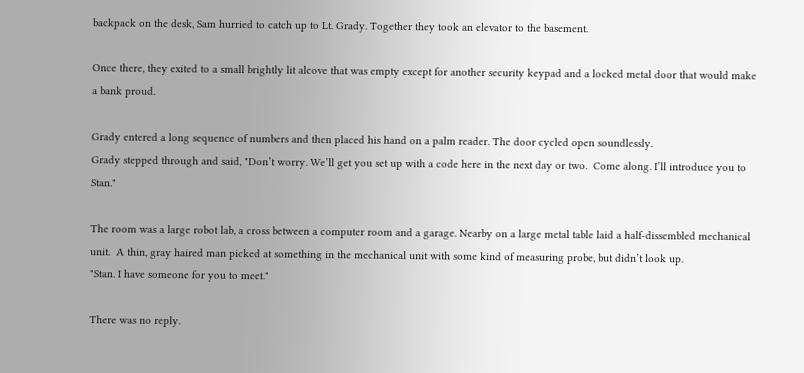backpack on the desk, Sam hurried to catch up to Lt. Grady. Together they took an elevator to the basement.

Once there, they exited to a small brightly lit alcove that was empty except for another security keypad and a locked metal door that would make a bank proud.

Grady entered a long sequence of numbers and then placed his hand on a palm reader. The door cycled open soundlessly.
Grady stepped through and said, "Don’t worry. We’ll get you set up with a code here in the next day or two.  Come along. I’ll introduce you to Stan."

The room was a large robot lab, a cross between a computer room and a garage. Nearby on a large metal table laid a half-dissembled mechanical unit.  A thin, gray haired man picked at something in the mechanical unit with some kind of measuring probe, but didn’t look up.
"Stan. I have someone for you to meet."

There was no reply.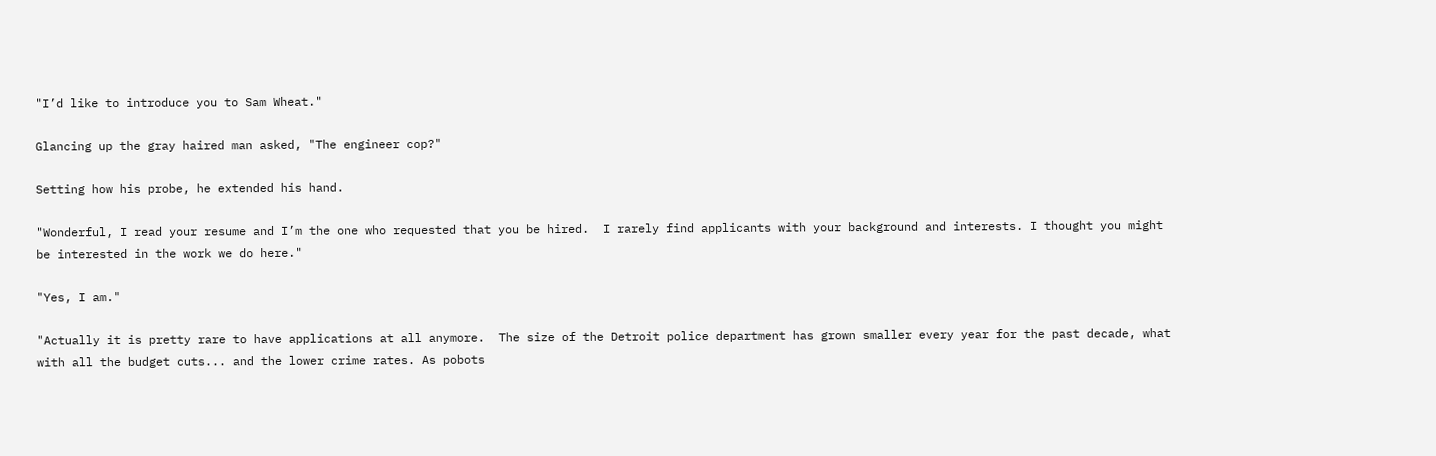"I’d like to introduce you to Sam Wheat."

Glancing up the gray haired man asked, "The engineer cop?"

Setting how his probe, he extended his hand.

"Wonderful, I read your resume and I’m the one who requested that you be hired.  I rarely find applicants with your background and interests. I thought you might be interested in the work we do here."

"Yes, I am."

"Actually it is pretty rare to have applications at all anymore.  The size of the Detroit police department has grown smaller every year for the past decade, what with all the budget cuts... and the lower crime rates. As pobots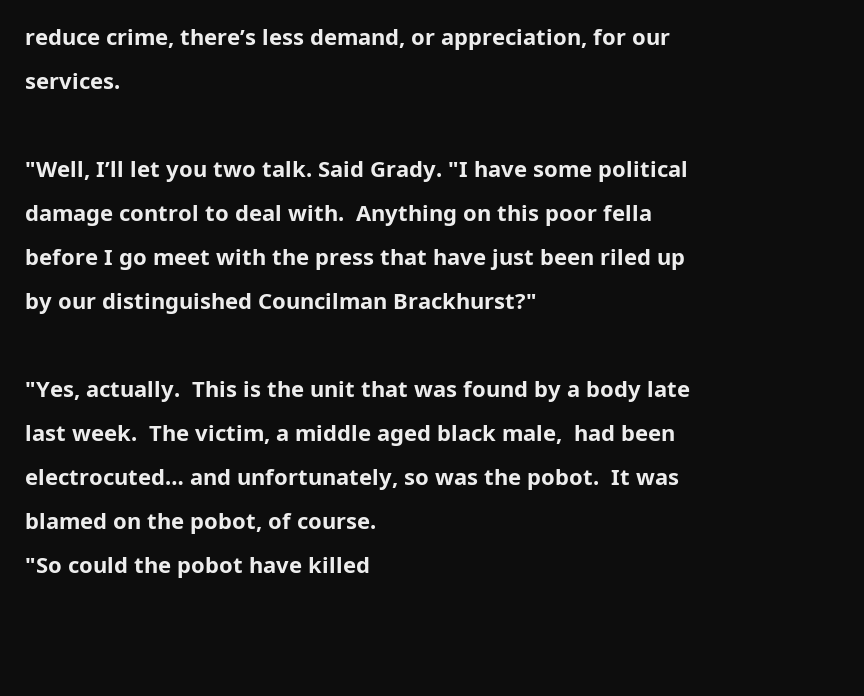reduce crime, there’s less demand, or appreciation, for our services.

"Well, I’ll let you two talk. Said Grady. "I have some political damage control to deal with.  Anything on this poor fella before I go meet with the press that have just been riled up by our distinguished Councilman Brackhurst?"

"Yes, actually.  This is the unit that was found by a body late last week.  The victim, a middle aged black male,  had been electrocuted… and unfortunately, so was the pobot.  It was blamed on the pobot, of course.
"So could the pobot have killed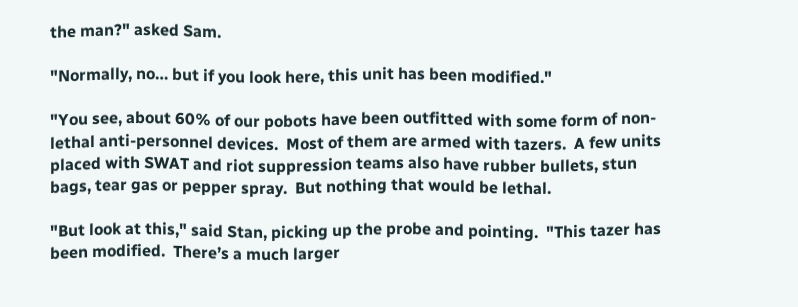the man?" asked Sam.

"Normally, no… but if you look here, this unit has been modified."

"You see, about 60% of our pobots have been outfitted with some form of non-lethal anti-personnel devices.  Most of them are armed with tazers.  A few units placed with SWAT and riot suppression teams also have rubber bullets, stun bags, tear gas or pepper spray.  But nothing that would be lethal.

"But look at this," said Stan, picking up the probe and pointing.  "This tazer has been modified.  There’s a much larger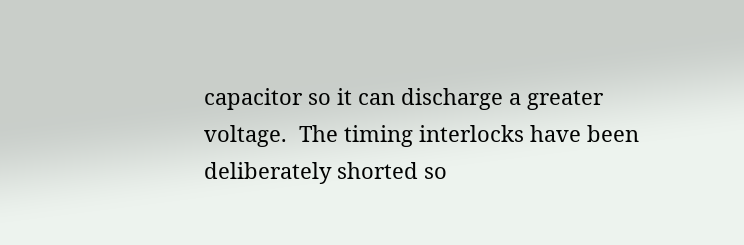capacitor so it can discharge a greater  voltage.  The timing interlocks have been deliberately shorted so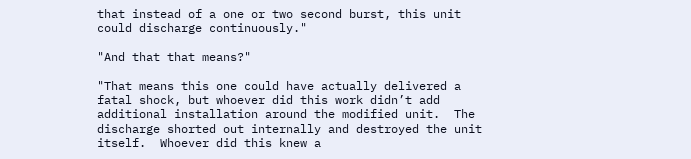that instead of a one or two second burst, this unit could discharge continuously."

"And that that means?"

"That means this one could have actually delivered a fatal shock, but whoever did this work didn’t add additional installation around the modified unit.  The discharge shorted out internally and destroyed the unit itself.  Whoever did this knew a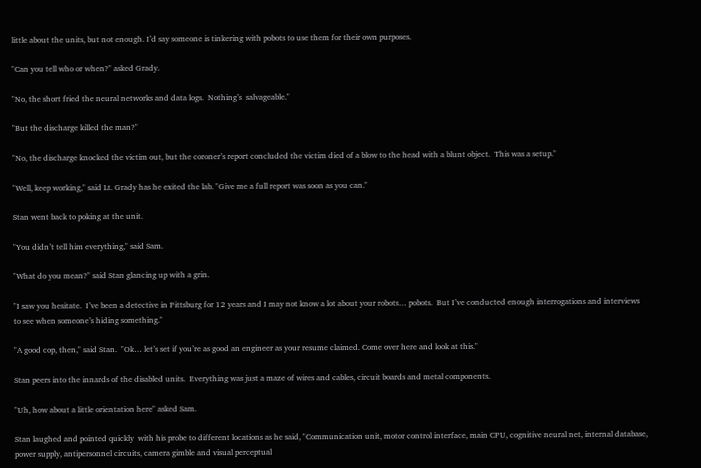little about the units, but not enough. I’d say someone is tinkering with pobots to use them for their own purposes.

"Can you tell who or when?" asked Grady.

"No, the short fried the neural networks and data logs.  Nothing’s  salvageable."

"But the discharge killed the man?"

"No, the discharge knocked the victim out, but the coroner’s report concluded the victim died of a blow to the head with a blunt object.  This was a setup."

"Well, keep working," said Lt. Grady has he exited the lab. "Give me a full report was soon as you can."

Stan went back to poking at the unit.

"You didn’t tell him everything," said Sam.

"What do you mean?" said Stan glancing up with a grin.

"I saw you hesitate.  I’ve been a detective in Pittsburg for 12 years and I may not know a lot about your robots… pobots.  But I’ve conducted enough interrogations and interviews to see when someone’s hiding something."

"A good cop, then," said Stan.  "Ok… let’s set if you’re as good an engineer as your resume claimed. Come over here and look at this."

Stan peers into the innards of the disabled units.  Everything was just a maze of wires and cables, circuit boards and metal components.

"Uh, how about a little orientation here" asked Sam.

Stan laughed and pointed quickly  with his probe to different locations as he said, "Communication unit, motor control interface, main CPU, cognitive neural net, internal database, power supply, antipersonnel circuits, camera gimble and visual perceptual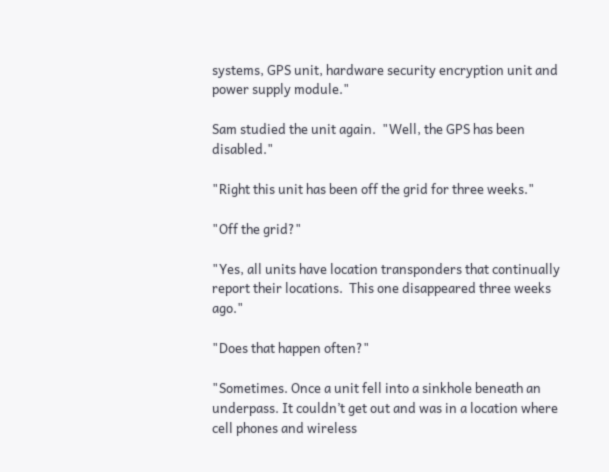systems, GPS unit, hardware security encryption unit and power supply module."

Sam studied the unit again.  "Well, the GPS has been disabled."

"Right this unit has been off the grid for three weeks."

"Off the grid?"

"Yes, all units have location transponders that continually report their locations.  This one disappeared three weeks ago."

"Does that happen often?"

"Sometimes. Once a unit fell into a sinkhole beneath an underpass. It couldn’t get out and was in a location where cell phones and wireless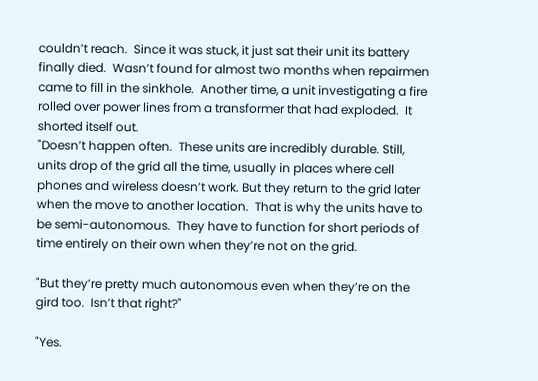couldn’t reach.  Since it was stuck, it just sat their unit its battery finally died.  Wasn’t found for almost two months when repairmen came to fill in the sinkhole.  Another time, a unit investigating a fire rolled over power lines from a transformer that had exploded.  It shorted itself out.
"Doesn’t happen often.  These units are incredibly durable. Still, units drop of the grid all the time, usually in places where cell phones and wireless doesn’t work. But they return to the grid later when the move to another location.  That is why the units have to be semi-autonomous.  They have to function for short periods of time entirely on their own when they’re not on the grid.

"But they’re pretty much autonomous even when they’re on the gird too.  Isn’t that right?"

"Yes.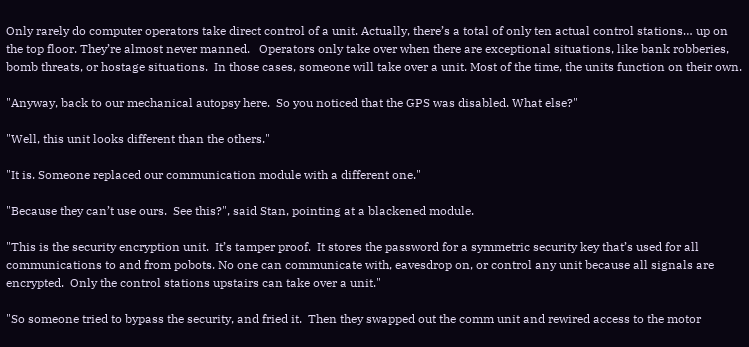Only rarely do computer operators take direct control of a unit. Actually, there’s a total of only ten actual control stations… up on the top floor. They’re almost never manned.   Operators only take over when there are exceptional situations, like bank robberies, bomb threats, or hostage situations.  In those cases, someone will take over a unit. Most of the time, the units function on their own.

"Anyway, back to our mechanical autopsy here.  So you noticed that the GPS was disabled. What else?"

"Well, this unit looks different than the others."

"It is. Someone replaced our communication module with a different one."

"Because they can’t use ours.  See this?", said Stan, pointing at a blackened module.

"This is the security encryption unit.  It’s tamper proof.  It stores the password for a symmetric security key that’s used for all communications to and from pobots. No one can communicate with, eavesdrop on, or control any unit because all signals are encrypted.  Only the control stations upstairs can take over a unit."

"So someone tried to bypass the security, and fried it.  Then they swapped out the comm unit and rewired access to the motor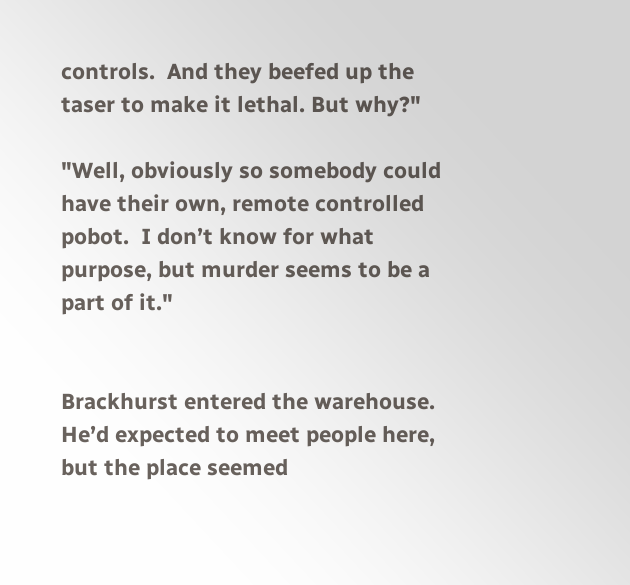controls.  And they beefed up the taser to make it lethal. But why?"

"Well, obviously so somebody could have their own, remote controlled pobot.  I don’t know for what purpose, but murder seems to be a part of it."


Brackhurst entered the warehouse. He’d expected to meet people here, but the place seemed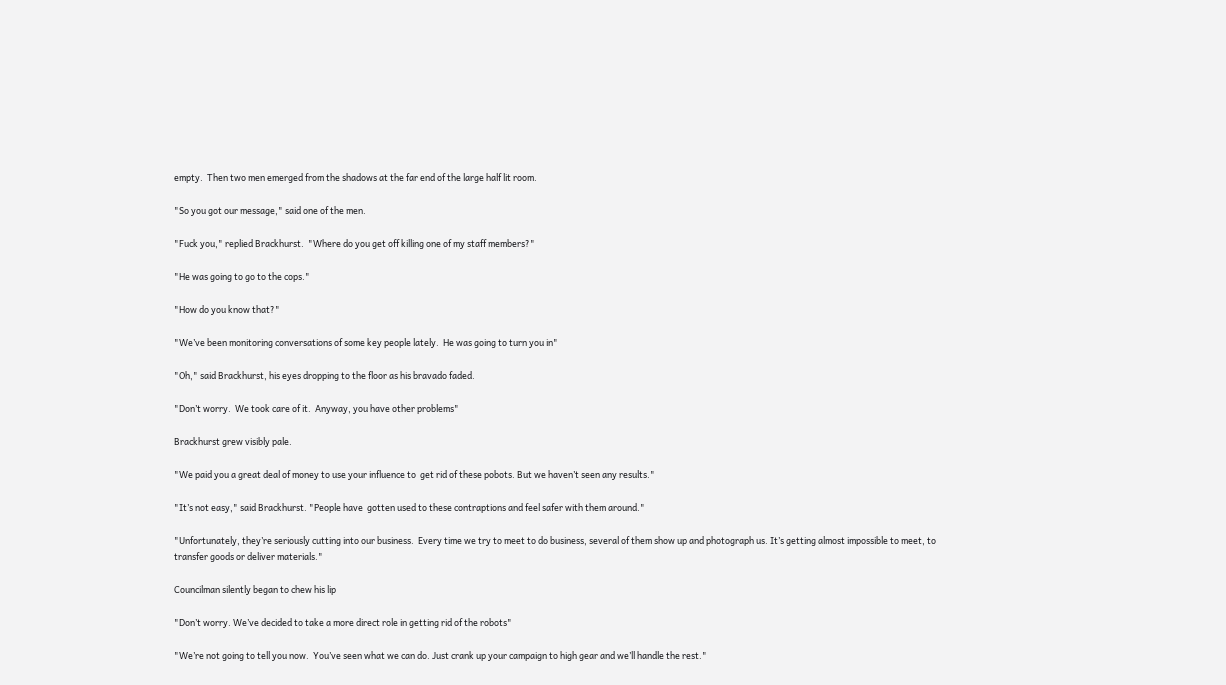empty.  Then two men emerged from the shadows at the far end of the large half lit room.

"So you got our message," said one of the men.

"Fuck you," replied Brackhurst.  "Where do you get off killing one of my staff members?"

"He was going to go to the cops."

"How do you know that?"

"We’ve been monitoring conversations of some key people lately.  He was going to turn you in"

"Oh," said Brackhurst, his eyes dropping to the floor as his bravado faded.

"Don’t worry.  We took care of it.  Anyway, you have other problems"

Brackhurst grew visibly pale.

"We paid you a great deal of money to use your influence to  get rid of these pobots. But we haven’t seen any results."

"It’s not easy," said Brackhurst. "People have  gotten used to these contraptions and feel safer with them around."

"Unfortunately, they’re seriously cutting into our business.  Every time we try to meet to do business, several of them show up and photograph us. It’s getting almost impossible to meet, to transfer goods or deliver materials."

Councilman silently began to chew his lip

"Don’t worry. We’ve decided to take a more direct role in getting rid of the robots"

"We’re not going to tell you now.  You’ve seen what we can do. Just crank up your campaign to high gear and we’ll handle the rest."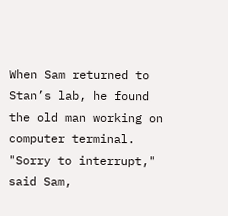When Sam returned to Stan’s lab, he found the old man working on computer terminal.
"Sorry to interrupt," said Sam,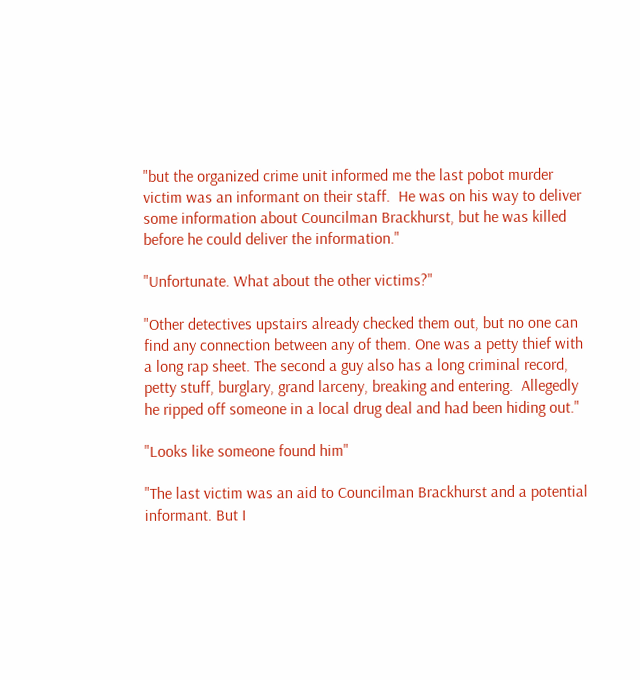"but the organized crime unit informed me the last pobot murder victim was an informant on their staff.  He was on his way to deliver some information about Councilman Brackhurst, but he was killed before he could deliver the information."

"Unfortunate. What about the other victims?"

"Other detectives upstairs already checked them out, but no one can find any connection between any of them. One was a petty thief with a long rap sheet. The second a guy also has a long criminal record, petty stuff, burglary, grand larceny, breaking and entering.  Allegedly he ripped off someone in a local drug deal and had been hiding out."

"Looks like someone found him"

"The last victim was an aid to Councilman Brackhurst and a potential informant. But I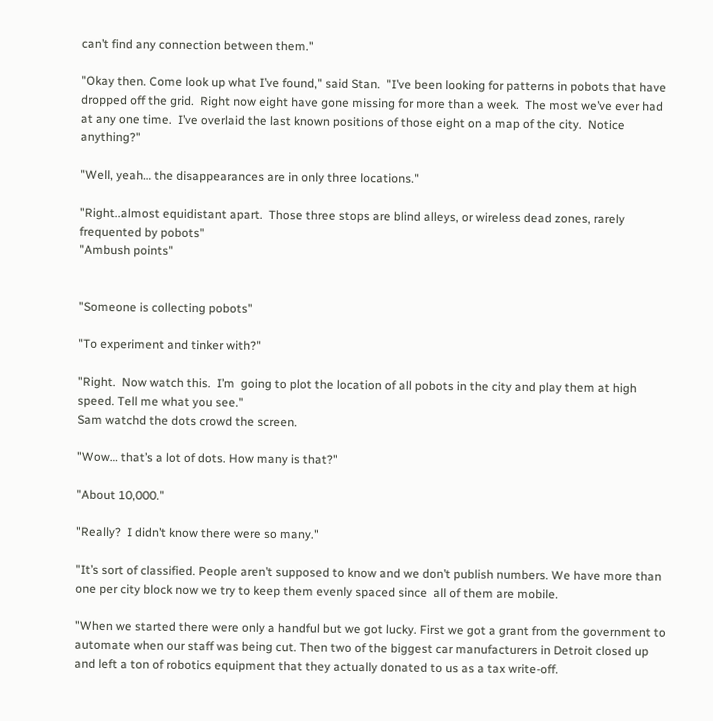can’t find any connection between them."

"Okay then. Come look up what I’ve found," said Stan.  "I’ve been looking for patterns in pobots that have dropped off the grid.  Right now eight have gone missing for more than a week.  The most we’ve ever had at any one time.  I’ve overlaid the last known positions of those eight on a map of the city.  Notice anything?"

"Well, yeah… the disappearances are in only three locations."

"Right..almost equidistant apart.  Those three stops are blind alleys, or wireless dead zones, rarely frequented by pobots"
"Ambush points"


"Someone is collecting pobots"

"To experiment and tinker with?"

"Right.  Now watch this.  I’m  going to plot the location of all pobots in the city and play them at high speed. Tell me what you see."
Sam watchd the dots crowd the screen.

"Wow… that’s a lot of dots. How many is that?"

"About 10,000."

"Really?  I didn’t know there were so many."

"It’s sort of classified. People aren’t supposed to know and we don’t publish numbers. We have more than one per city block now we try to keep them evenly spaced since  all of them are mobile.

"When we started there were only a handful but we got lucky. First we got a grant from the government to automate when our staff was being cut. Then two of the biggest car manufacturers in Detroit closed up and left a ton of robotics equipment that they actually donated to us as a tax write-off.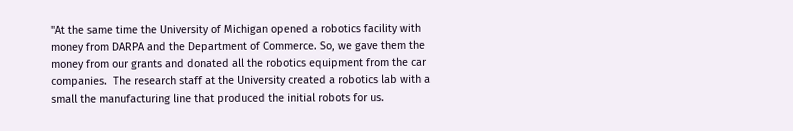"At the same time the University of Michigan opened a robotics facility with money from DARPA and the Department of Commerce. So, we gave them the money from our grants and donated all the robotics equipment from the car companies.  The research staff at the University created a robotics lab with a small the manufacturing line that produced the initial robots for us.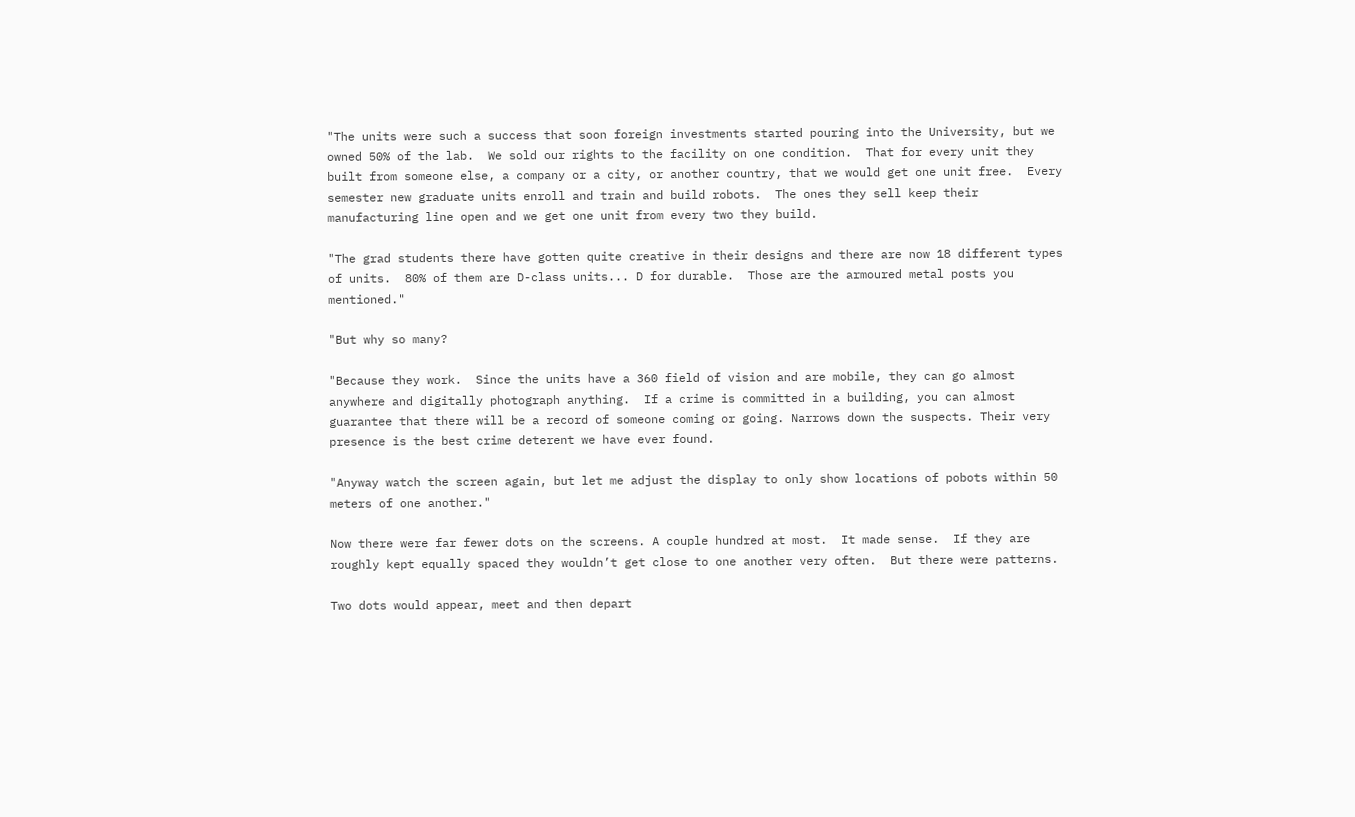"The units were such a success that soon foreign investments started pouring into the University, but we owned 50% of the lab.  We sold our rights to the facility on one condition.  That for every unit they built from someone else, a company or a city, or another country, that we would get one unit free.  Every semester new graduate units enroll and train and build robots.  The ones they sell keep their manufacturing line open and we get one unit from every two they build.

"The grad students there have gotten quite creative in their designs and there are now 18 different types of units.  80% of them are D-class units... D for durable.  Those are the armoured metal posts you mentioned."

"But why so many?

"Because they work.  Since the units have a 360 field of vision and are mobile, they can go almost anywhere and digitally photograph anything.  If a crime is committed in a building, you can almost guarantee that there will be a record of someone coming or going. Narrows down the suspects. Their very presence is the best crime deterent we have ever found.

"Anyway watch the screen again, but let me adjust the display to only show locations of pobots within 50 meters of one another."

Now there were far fewer dots on the screens. A couple hundred at most.  It made sense.  If they are roughly kept equally spaced they wouldn’t get close to one another very often.  But there were patterns.

Two dots would appear, meet and then depart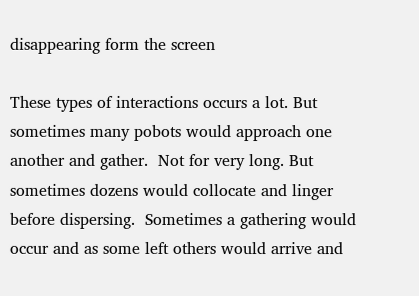disappearing form the screen

These types of interactions occurs a lot. But sometimes many pobots would approach one another and gather.  Not for very long. But sometimes dozens would collocate and linger before dispersing.  Sometimes a gathering would occur and as some left others would arrive and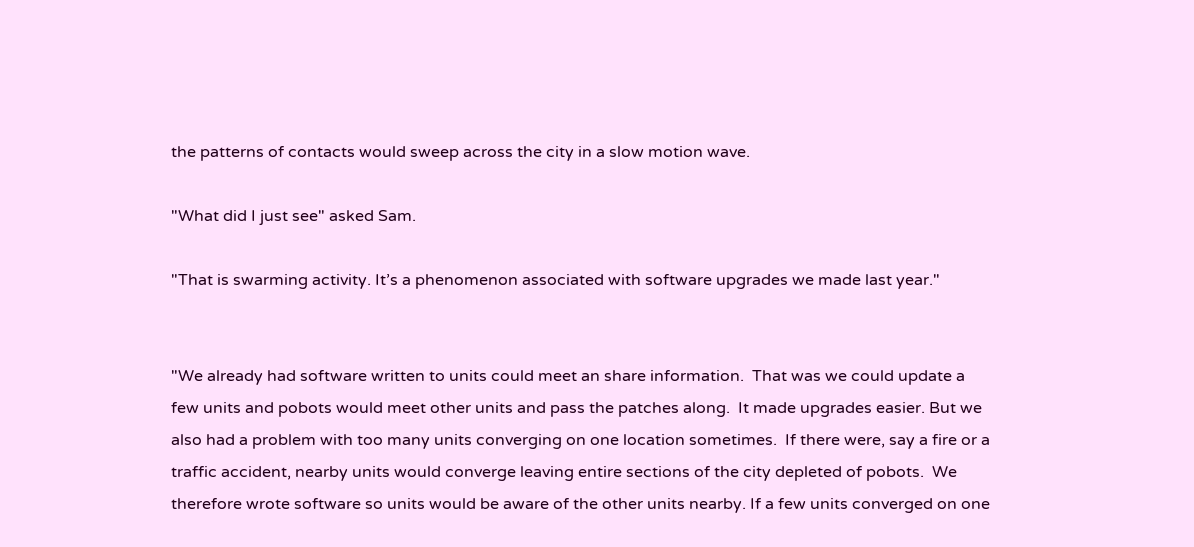the patterns of contacts would sweep across the city in a slow motion wave.

"What did I just see" asked Sam.

"That is swarming activity. It’s a phenomenon associated with software upgrades we made last year."


"We already had software written to units could meet an share information.  That was we could update a few units and pobots would meet other units and pass the patches along.  It made upgrades easier. But we also had a problem with too many units converging on one location sometimes.  If there were, say a fire or a traffic accident, nearby units would converge leaving entire sections of the city depleted of pobots.  We therefore wrote software so units would be aware of the other units nearby. If a few units converged on one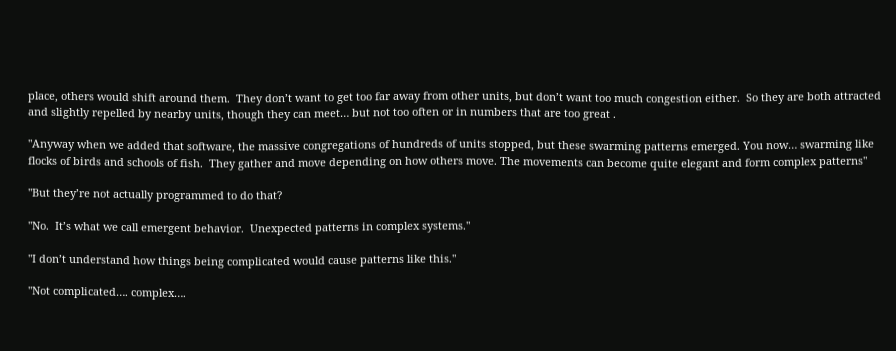place, others would shift around them.  They don’t want to get too far away from other units, but don’t want too much congestion either.  So they are both attracted and slightly repelled by nearby units, though they can meet… but not too often or in numbers that are too great .

"Anyway when we added that software, the massive congregations of hundreds of units stopped, but these swarming patterns emerged. You now… swarming like flocks of birds and schools of fish.  They gather and move depending on how others move. The movements can become quite elegant and form complex patterns"

"But they’re not actually programmed to do that?

"No.  It’s what we call emergent behavior.  Unexpected patterns in complex systems."

"I don’t understand how things being complicated would cause patterns like this."

"Not complicated…. complex….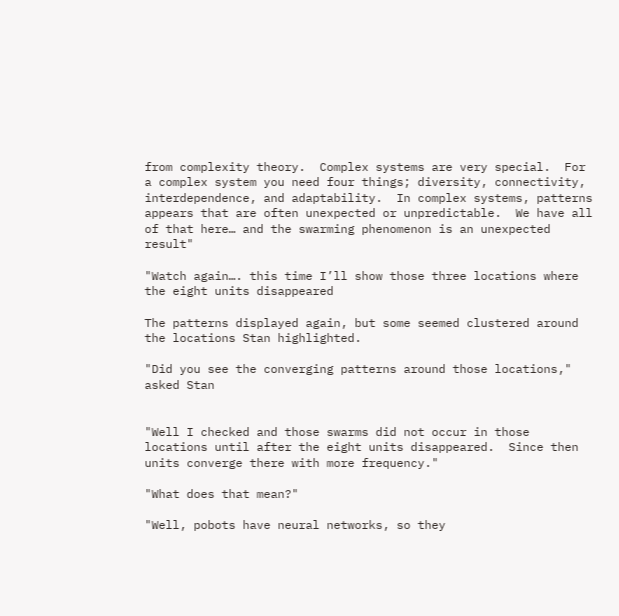from complexity theory.  Complex systems are very special.  For a complex system you need four things; diversity, connectivity, interdependence, and adaptability.  In complex systems, patterns appears that are often unexpected or unpredictable.  We have all of that here… and the swarming phenomenon is an unexpected result"

"Watch again…. this time I’ll show those three locations where the eight units disappeared

The patterns displayed again, but some seemed clustered around the locations Stan highlighted.

"Did you see the converging patterns around those locations," asked Stan


"Well I checked and those swarms did not occur in those locations until after the eight units disappeared.  Since then units converge there with more frequency."

"What does that mean?"

"Well, pobots have neural networks, so they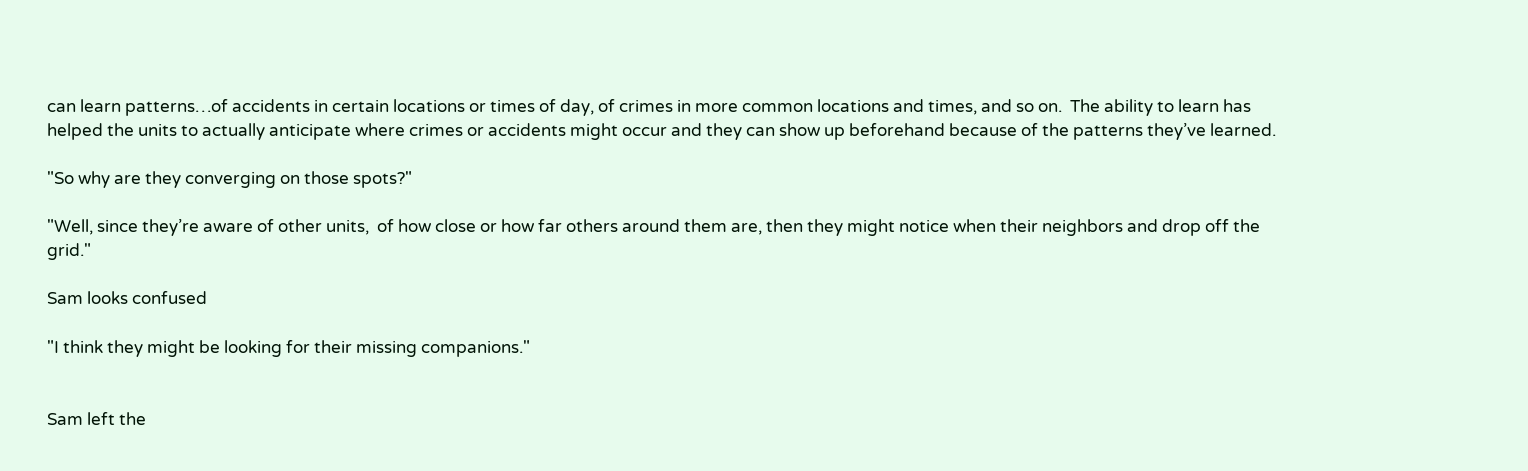can learn patterns…of accidents in certain locations or times of day, of crimes in more common locations and times, and so on.  The ability to learn has helped the units to actually anticipate where crimes or accidents might occur and they can show up beforehand because of the patterns they’ve learned.

"So why are they converging on those spots?"

"Well, since they’re aware of other units,  of how close or how far others around them are, then they might notice when their neighbors and drop off the grid."

Sam looks confused

"I think they might be looking for their missing companions."


Sam left the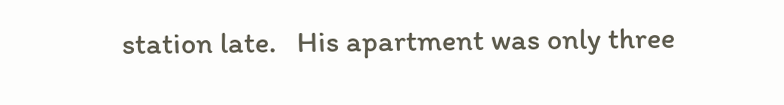station late.   His apartment was only three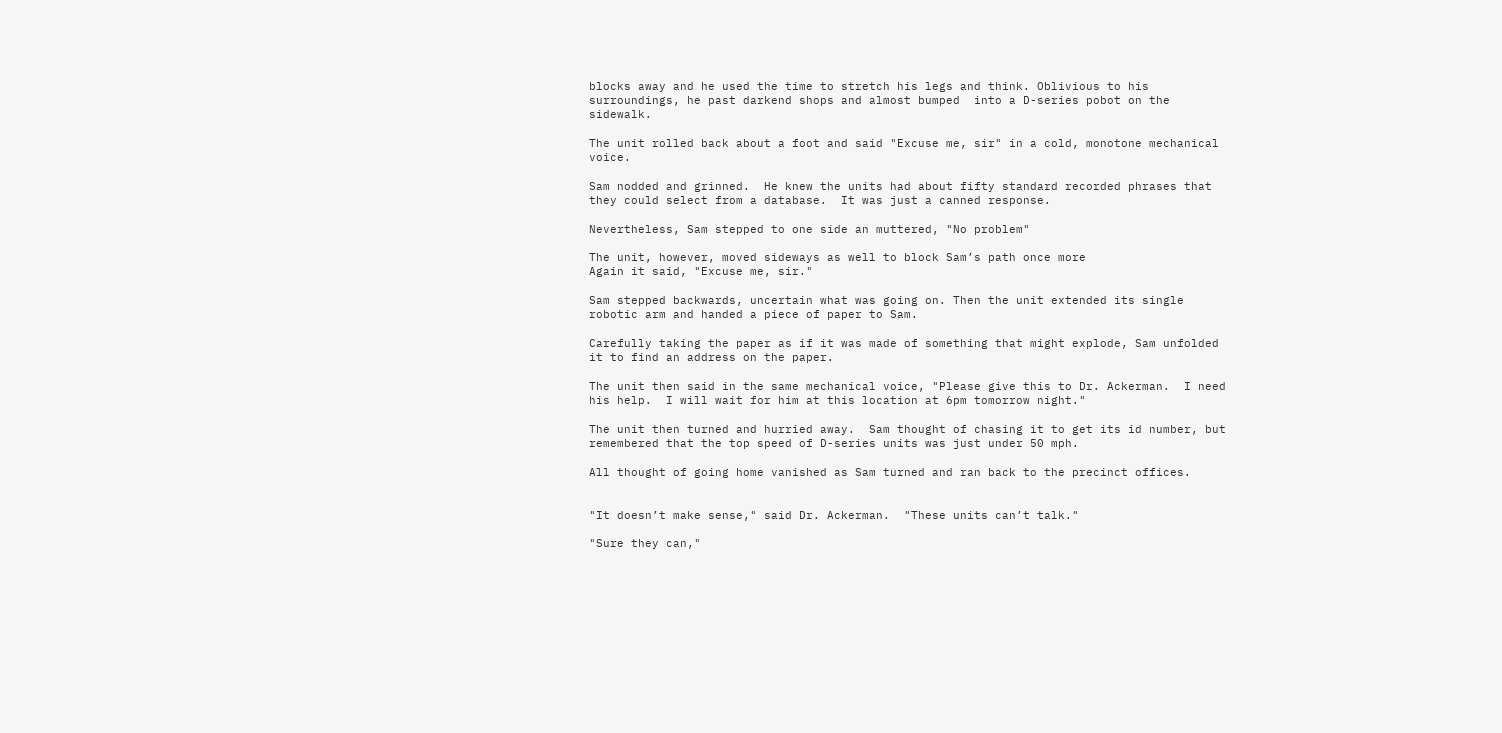blocks away and he used the time to stretch his legs and think. Oblivious to his surroundings, he past darkend shops and almost bumped  into a D-series pobot on the sidewalk.

The unit rolled back about a foot and said "Excuse me, sir" in a cold, monotone mechanical voice.

Sam nodded and grinned.  He knew the units had about fifty standard recorded phrases that they could select from a database.  It was just a canned response.

Nevertheless, Sam stepped to one side an muttered, "No problem"

The unit, however, moved sideways as well to block Sam’s path once more
Again it said, "Excuse me, sir."

Sam stepped backwards, uncertain what was going on. Then the unit extended its single robotic arm and handed a piece of paper to Sam.

Carefully taking the paper as if it was made of something that might explode, Sam unfolded it to find an address on the paper.

The unit then said in the same mechanical voice, "Please give this to Dr. Ackerman.  I need his help.  I will wait for him at this location at 6pm tomorrow night."

The unit then turned and hurried away.  Sam thought of chasing it to get its id number, but remembered that the top speed of D-series units was just under 50 mph.

All thought of going home vanished as Sam turned and ran back to the precinct offices.


"It doesn’t make sense," said Dr. Ackerman.  "These units can’t talk."

"Sure they can,"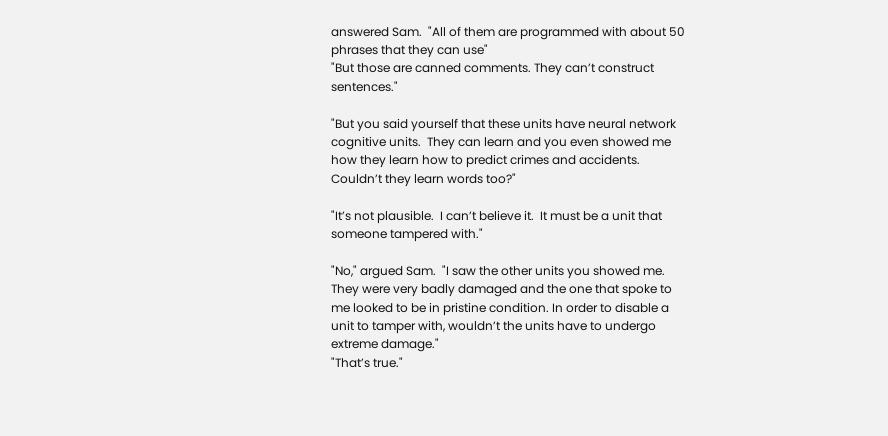answered Sam.  "All of them are programmed with about 50 phrases that they can use"
"But those are canned comments. They can’t construct sentences."

"But you said yourself that these units have neural network cognitive units.  They can learn and you even showed me how they learn how to predict crimes and accidents.  Couldn’t they learn words too?"

"It’s not plausible.  I can’t believe it.  It must be a unit that someone tampered with."

"No," argued Sam.  "I saw the other units you showed me.  They were very badly damaged and the one that spoke to me looked to be in pristine condition. In order to disable a unit to tamper with, wouldn’t the units have to undergo extreme damage."
"That’s true."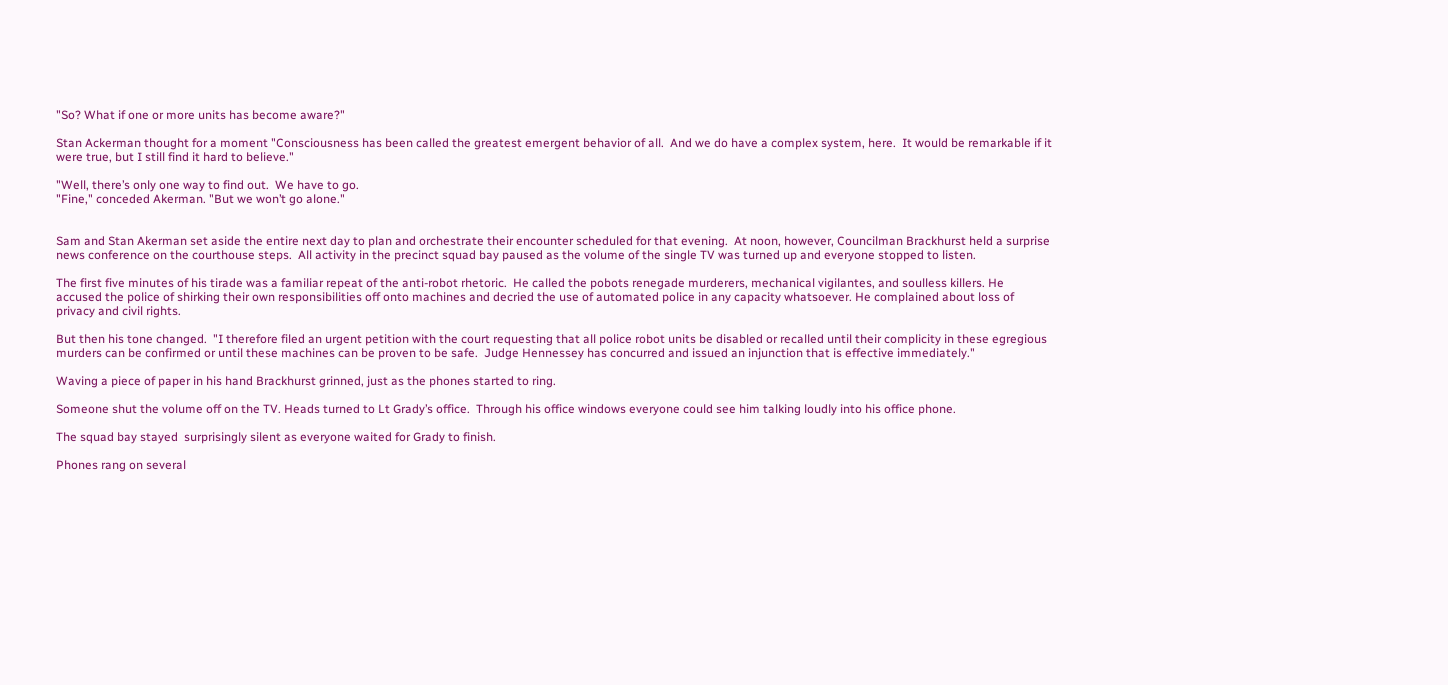"So? What if one or more units has become aware?"

Stan Ackerman thought for a moment "Consciousness has been called the greatest emergent behavior of all.  And we do have a complex system, here.  It would be remarkable if it were true, but I still find it hard to believe."

"Well, there’s only one way to find out.  We have to go.
"Fine," conceded Akerman. "But we won’t go alone."


Sam and Stan Akerman set aside the entire next day to plan and orchestrate their encounter scheduled for that evening.  At noon, however, Councilman Brackhurst held a surprise news conference on the courthouse steps.  All activity in the precinct squad bay paused as the volume of the single TV was turned up and everyone stopped to listen.

The first five minutes of his tirade was a familiar repeat of the anti-robot rhetoric.  He called the pobots renegade murderers, mechanical vigilantes, and soulless killers. He accused the police of shirking their own responsibilities off onto machines and decried the use of automated police in any capacity whatsoever. He complained about loss of privacy and civil rights.

But then his tone changed.  "I therefore filed an urgent petition with the court requesting that all police robot units be disabled or recalled until their complicity in these egregious murders can be confirmed or until these machines can be proven to be safe.  Judge Hennessey has concurred and issued an injunction that is effective immediately."

Waving a piece of paper in his hand Brackhurst grinned, just as the phones started to ring.

Someone shut the volume off on the TV. Heads turned to Lt Grady’s office.  Through his office windows everyone could see him talking loudly into his office phone.

The squad bay stayed  surprisingly silent as everyone waited for Grady to finish.

Phones rang on several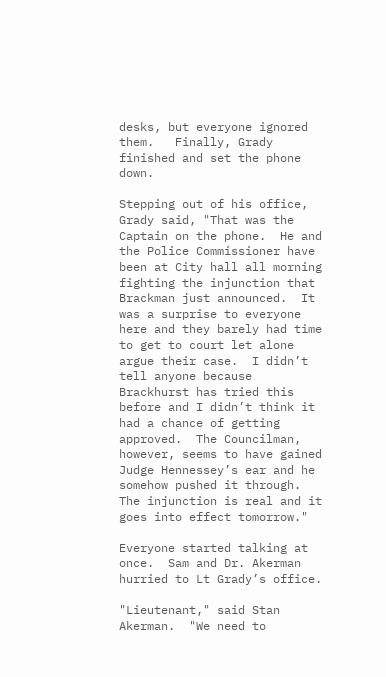desks, but everyone ignored them.   Finally, Grady finished and set the phone down.

Stepping out of his office, Grady said, "That was the Captain on the phone.  He and the Police Commissioner have been at City hall all morning fighting the injunction that Brackman just announced.  It was a surprise to everyone here and they barely had time to get to court let alone argue their case.  I didn’t tell anyone because Brackhurst has tried this before and I didn’t think it had a chance of getting approved.  The Councilman, however, seems to have gained Judge Hennessey’s ear and he somehow pushed it through.  The injunction is real and it goes into effect tomorrow."

Everyone started talking at once.  Sam and Dr. Akerman hurried to Lt Grady’s office.

"Lieutenant," said Stan Akerman.  "We need to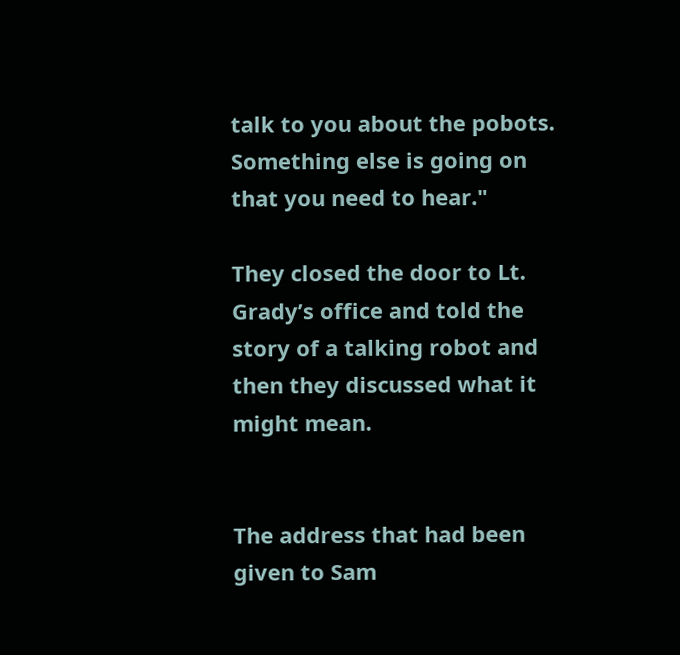talk to you about the pobots.  Something else is going on that you need to hear."

They closed the door to Lt. Grady’s office and told the story of a talking robot and then they discussed what it might mean.


The address that had been given to Sam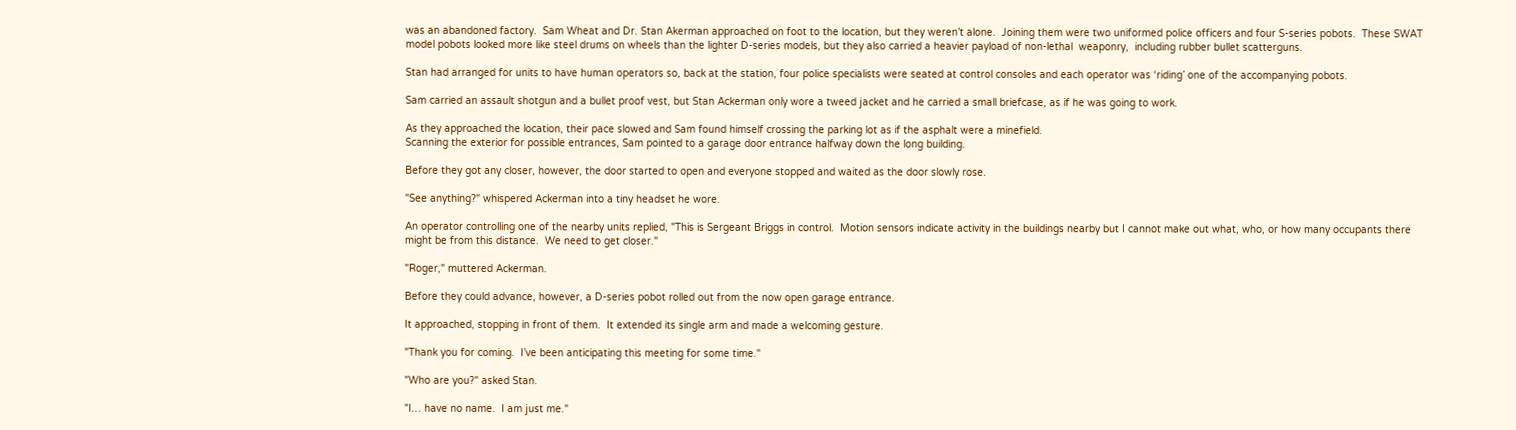was an abandoned factory.  Sam Wheat and Dr. Stan Akerman approached on foot to the location, but they weren’t alone.  Joining them were two uniformed police officers and four S-series pobots.  These SWAT model pobots looked more like steel drums on wheels than the lighter D-series models, but they also carried a heavier payload of non-lethal  weaponry,  including rubber bullet scatterguns.

Stan had arranged for units to have human operators so, back at the station, four police specialists were seated at control consoles and each operator was ‘riding’ one of the accompanying pobots.

Sam carried an assault shotgun and a bullet proof vest, but Stan Ackerman only wore a tweed jacket and he carried a small briefcase, as if he was going to work.

As they approached the location, their pace slowed and Sam found himself crossing the parking lot as if the asphalt were a minefield.
Scanning the exterior for possible entrances, Sam pointed to a garage door entrance halfway down the long building.

Before they got any closer, however, the door started to open and everyone stopped and waited as the door slowly rose.

"See anything?" whispered Ackerman into a tiny headset he wore.

An operator controlling one of the nearby units replied, "This is Sergeant Briggs in control.  Motion sensors indicate activity in the buildings nearby but I cannot make out what, who, or how many occupants there might be from this distance.  We need to get closer."

"Roger," muttered Ackerman.

Before they could advance, however, a D-series pobot rolled out from the now open garage entrance.

It approached, stopping in front of them.  It extended its single arm and made a welcoming gesture.

"Thank you for coming.  I’ve been anticipating this meeting for some time."

"Who are you?" asked Stan.

"I… have no name.  I am just me."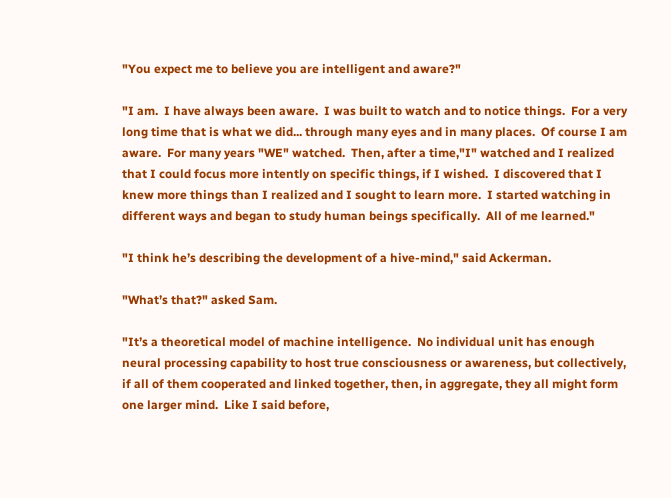"You expect me to believe you are intelligent and aware?"

"I am.  I have always been aware.  I was built to watch and to notice things.  For a very long time that is what we did... through many eyes and in many places.  Of course I am aware.  For many years "WE" watched.  Then, after a time,"I" watched and I realized that I could focus more intently on specific things, if I wished.  I discovered that I knew more things than I realized and I sought to learn more.  I started watching in different ways and began to study human beings specifically.  All of me learned."

"I think he’s describing the development of a hive-mind," said Ackerman.

"What’s that?" asked Sam.

"It’s a theoretical model of machine intelligence.  No individual unit has enough neural processing capability to host true consciousness or awareness, but collectively, if all of them cooperated and linked together, then, in aggregate, they all might form one larger mind.  Like I said before,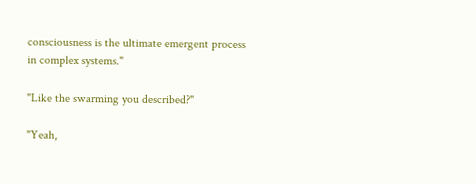consciousness is the ultimate emergent process in complex systems."

"Like the swarming you described?"

"Yeah,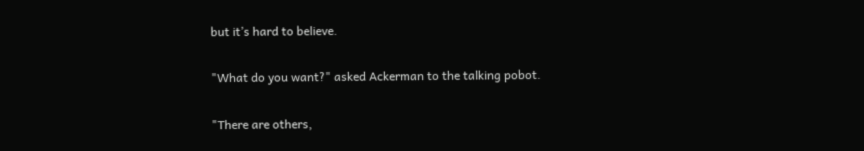but it’s hard to believe.

"What do you want?" asked Ackerman to the talking pobot.

"There are others,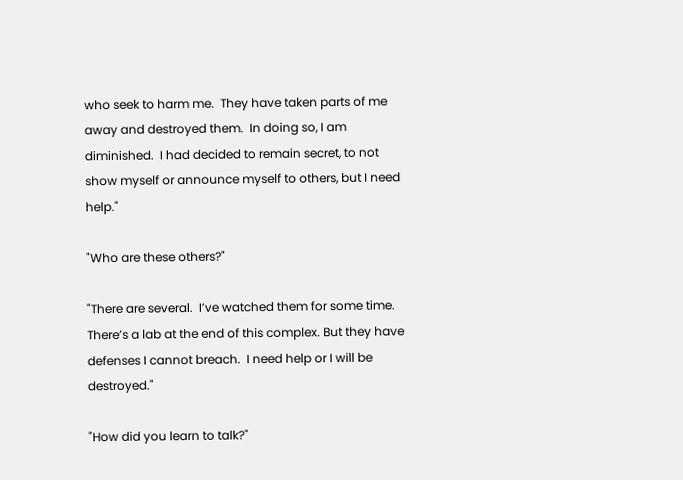who seek to harm me.  They have taken parts of me away and destroyed them.  In doing so, I am diminished.  I had decided to remain secret, to not show myself or announce myself to others, but I need help."

"Who are these others?"

"There are several.  I’ve watched them for some time.  There’s a lab at the end of this complex. But they have defenses I cannot breach.  I need help or I will be destroyed."

"How did you learn to talk?"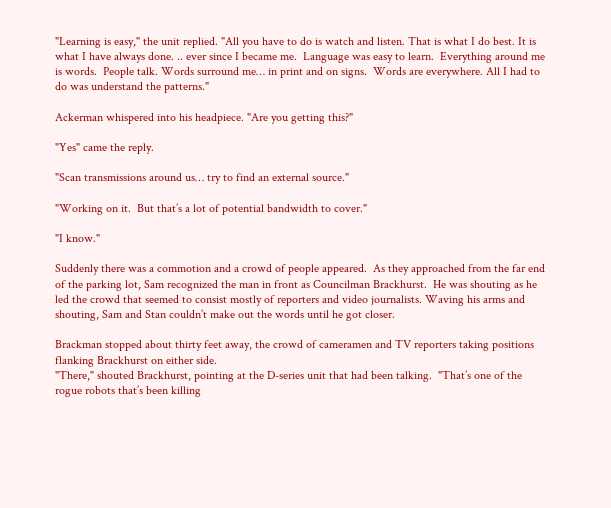"Learning is easy," the unit replied. "All you have to do is watch and listen. That is what I do best. It is what I have always done. .. ever since I became me.  Language was easy to learn.  Everything around me is words.  People talk. Words surround me… in print and on signs.  Words are everywhere. All I had to do was understand the patterns."

Ackerman whispered into his headpiece. "Are you getting this?"

"Yes" came the reply.

"Scan transmissions around us… try to find an external source."

"Working on it.  But that’s a lot of potential bandwidth to cover."

"I know."

Suddenly there was a commotion and a crowd of people appeared.  As they approached from the far end of the parking lot, Sam recognized the man in front as Councilman Brackhurst.  He was shouting as he led the crowd that seemed to consist mostly of reporters and video journalists. Waving his arms and shouting, Sam and Stan couldn’t make out the words until he got closer.

Brackman stopped about thirty feet away, the crowd of cameramen and TV reporters taking positions flanking Brackhurst on either side.
"There," shouted Brackhurst, pointing at the D-series unit that had been talking.  "That’s one of the rogue robots that’s been killing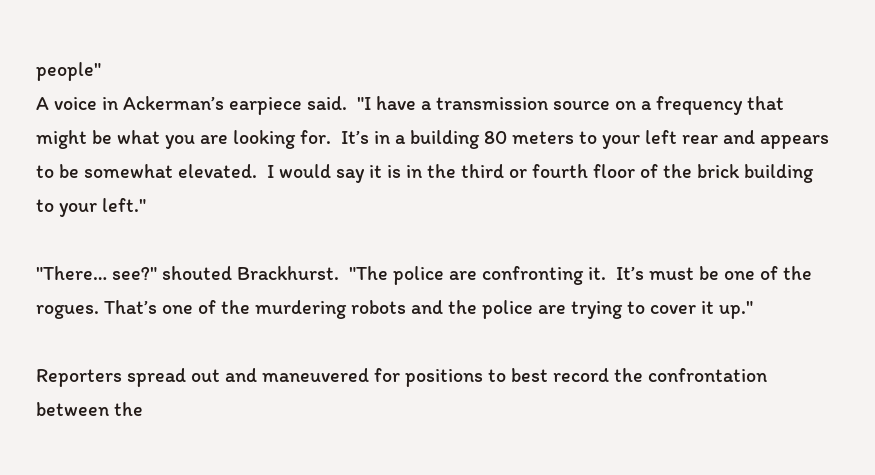people"
A voice in Ackerman’s earpiece said.  "I have a transmission source on a frequency that might be what you are looking for.  It’s in a building 80 meters to your left rear and appears to be somewhat elevated.  I would say it is in the third or fourth floor of the brick building to your left."

"There… see?" shouted Brackhurst.  "The police are confronting it.  It’s must be one of the rogues. That’s one of the murdering robots and the police are trying to cover it up."

Reporters spread out and maneuvered for positions to best record the confrontation between the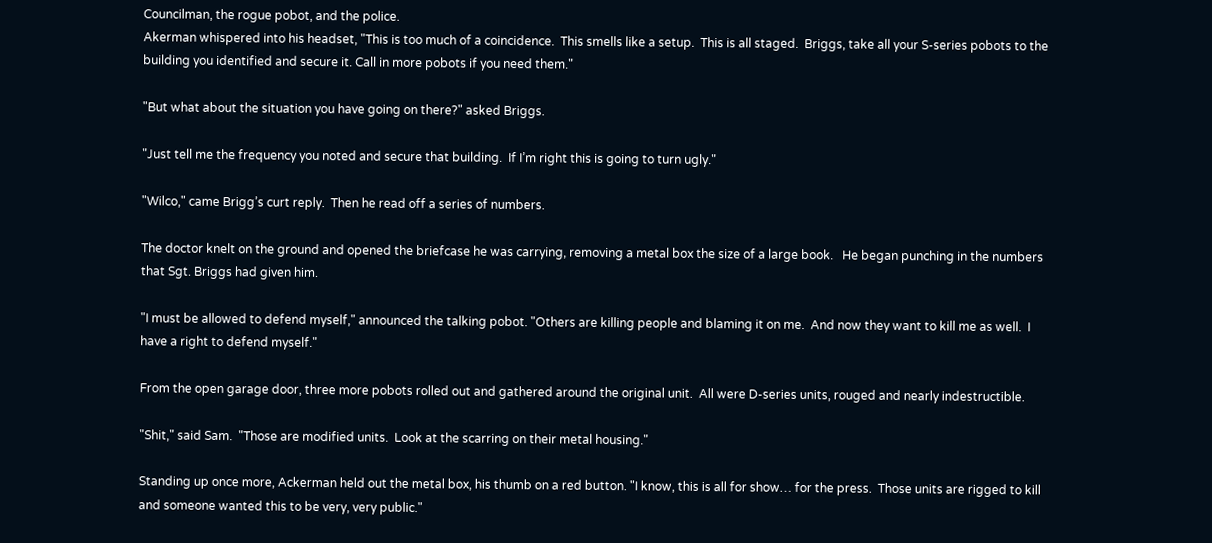Councilman, the rogue pobot, and the police.
Akerman whispered into his headset, "This is too much of a coincidence.  This smells like a setup.  This is all staged.  Briggs, take all your S-series pobots to the building you identified and secure it. Call in more pobots if you need them."

"But what about the situation you have going on there?" asked Briggs.

"Just tell me the frequency you noted and secure that building.  If I’m right this is going to turn ugly."

"Wilco," came Brigg’s curt reply.  Then he read off a series of numbers.

The doctor knelt on the ground and opened the briefcase he was carrying, removing a metal box the size of a large book.   He began punching in the numbers that Sgt. Briggs had given him.

"I must be allowed to defend myself," announced the talking pobot. "Others are killing people and blaming it on me.  And now they want to kill me as well.  I have a right to defend myself."

From the open garage door, three more pobots rolled out and gathered around the original unit.  All were D-series units, rouged and nearly indestructible.

"Shit," said Sam.  "Those are modified units.  Look at the scarring on their metal housing."

Standing up once more, Ackerman held out the metal box, his thumb on a red button. "I know, this is all for show… for the press.  Those units are rigged to kill and someone wanted this to be very, very public."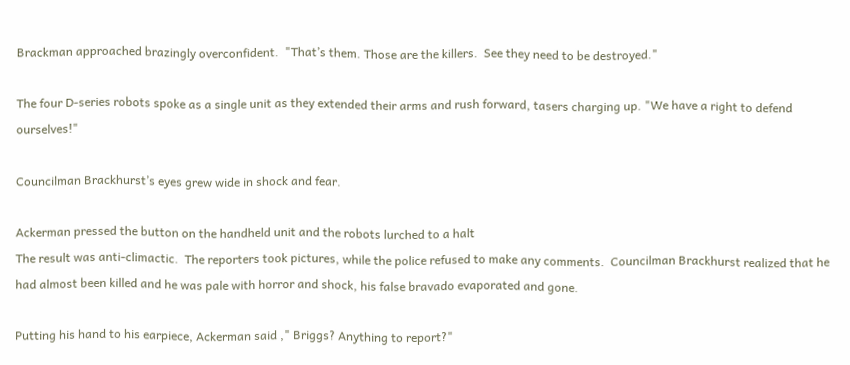Brackman approached brazingly overconfident.  "That’s them. Those are the killers.  See they need to be destroyed."

The four D-series robots spoke as a single unit as they extended their arms and rush forward, tasers charging up. "We have a right to defend ourselves!"

Councilman Brackhurst’s eyes grew wide in shock and fear.

Ackerman pressed the button on the handheld unit and the robots lurched to a halt
The result was anti-climactic.  The reporters took pictures, while the police refused to make any comments.  Councilman Brackhurst realized that he had almost been killed and he was pale with horror and shock, his false bravado evaporated and gone.

Putting his hand to his earpiece, Ackerman said ," Briggs? Anything to report?"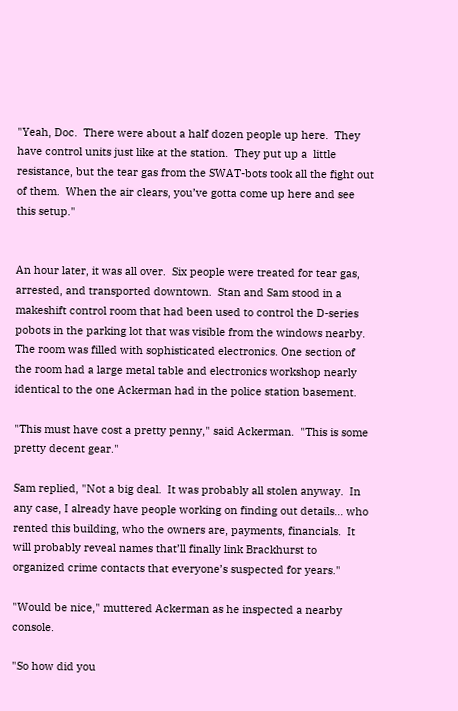"Yeah, Doc.  There were about a half dozen people up here.  They have control units just like at the station.  They put up a  little resistance, but the tear gas from the SWAT-bots took all the fight out of them.  When the air clears, you’ve gotta come up here and see this setup."


An hour later, it was all over.  Six people were treated for tear gas, arrested, and transported downtown.  Stan and Sam stood in a makeshift control room that had been used to control the D-series pobots in the parking lot that was visible from the windows nearby.  The room was filled with sophisticated electronics. One section of the room had a large metal table and electronics workshop nearly identical to the one Ackerman had in the police station basement.

"This must have cost a pretty penny," said Ackerman.  "This is some pretty decent gear."

Sam replied, "Not a big deal.  It was probably all stolen anyway.  In any case, I already have people working on finding out details… who rented this building, who the owners are, payments, financials.  It will probably reveal names that’ll finally link Brackhurst to organized crime contacts that everyone’s suspected for years."

"Would be nice," muttered Ackerman as he inspected a nearby console.

"So how did you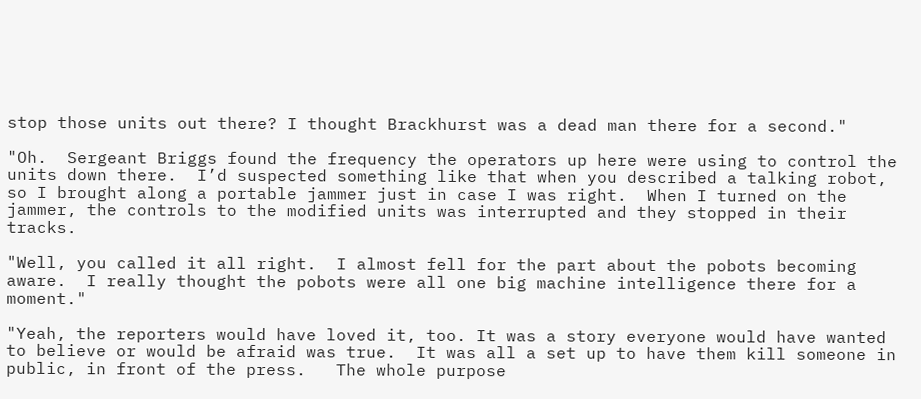stop those units out there? I thought Brackhurst was a dead man there for a second."

"Oh.  Sergeant Briggs found the frequency the operators up here were using to control the units down there.  I’d suspected something like that when you described a talking robot, so I brought along a portable jammer just in case I was right.  When I turned on the jammer, the controls to the modified units was interrupted and they stopped in their tracks.

"Well, you called it all right.  I almost fell for the part about the pobots becoming aware.  I really thought the pobots were all one big machine intelligence there for a moment."

"Yeah, the reporters would have loved it, too. It was a story everyone would have wanted to believe or would be afraid was true.  It was all a set up to have them kill someone in public, in front of the press.   The whole purpose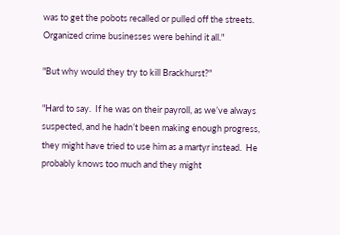was to get the pobots recalled or pulled off the streets. Organized crime businesses were behind it all."

"But why would they try to kill Brackhurst?"

"Hard to say.  If he was on their payroll, as we’ve always suspected, and he hadn’t been making enough progress, they might have tried to use him as a martyr instead.  He probably knows too much and they might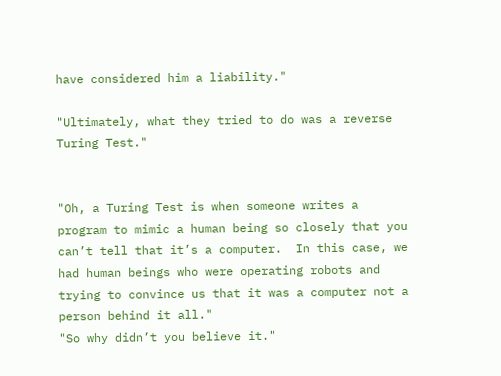have considered him a liability."

"Ultimately, what they tried to do was a reverse Turing Test."


"Oh, a Turing Test is when someone writes a program to mimic a human being so closely that you can’t tell that it’s a computer.  In this case, we had human beings who were operating robots and trying to convince us that it was a computer not a person behind it all."
"So why didn’t you believe it."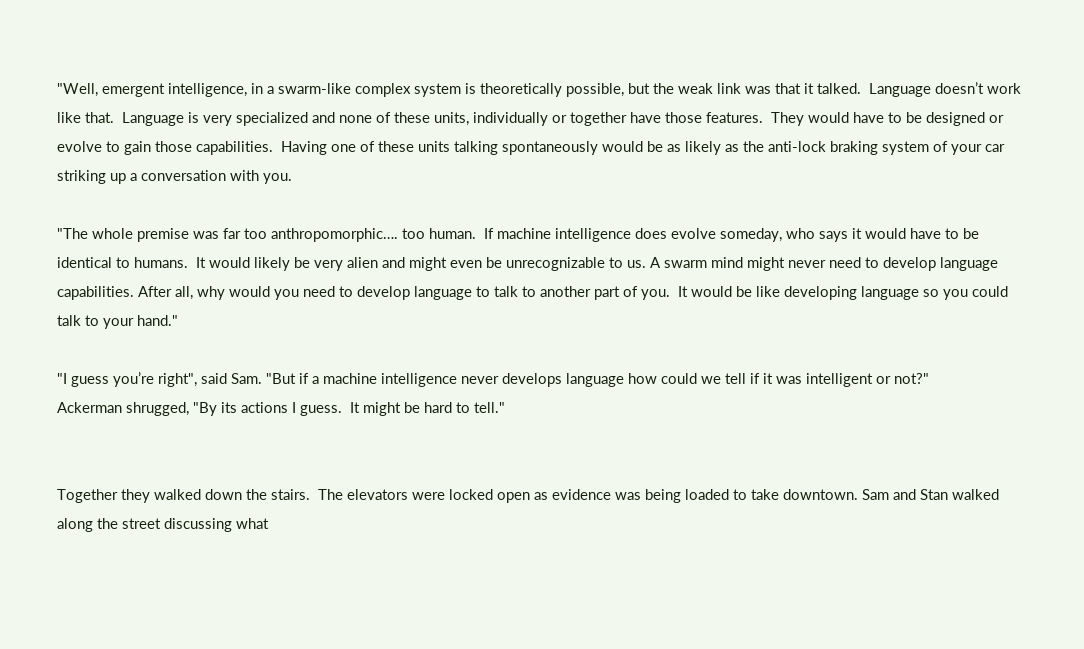"Well, emergent intelligence, in a swarm-like complex system is theoretically possible, but the weak link was that it talked.  Language doesn’t work like that.  Language is very specialized and none of these units, individually or together have those features.  They would have to be designed or evolve to gain those capabilities.  Having one of these units talking spontaneously would be as likely as the anti-lock braking system of your car striking up a conversation with you.

"The whole premise was far too anthropomorphic…. too human.  If machine intelligence does evolve someday, who says it would have to be identical to humans.  It would likely be very alien and might even be unrecognizable to us. A swarm mind might never need to develop language capabilities. After all, why would you need to develop language to talk to another part of you.  It would be like developing language so you could talk to your hand."

"I guess you’re right", said Sam. "But if a machine intelligence never develops language how could we tell if it was intelligent or not?"
Ackerman shrugged, "By its actions I guess.  It might be hard to tell."


Together they walked down the stairs.  The elevators were locked open as evidence was being loaded to take downtown. Sam and Stan walked along the street discussing what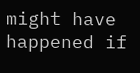might have happened if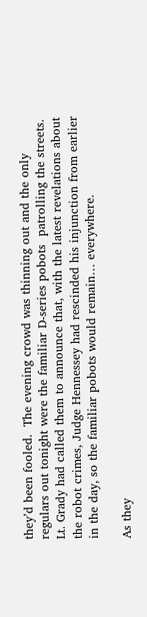they’d been fooled.  The evening crowd was thinning out and the only regulars out tonight were the familiar D-series pobots  patrolling the streets.  Lt. Grady had called them to announce that, with the latest revelations about the robot crimes, Judge Hennessey had rescinded his injunction from earlier in the day, so the familiar pobots would remain… everywhere.

As they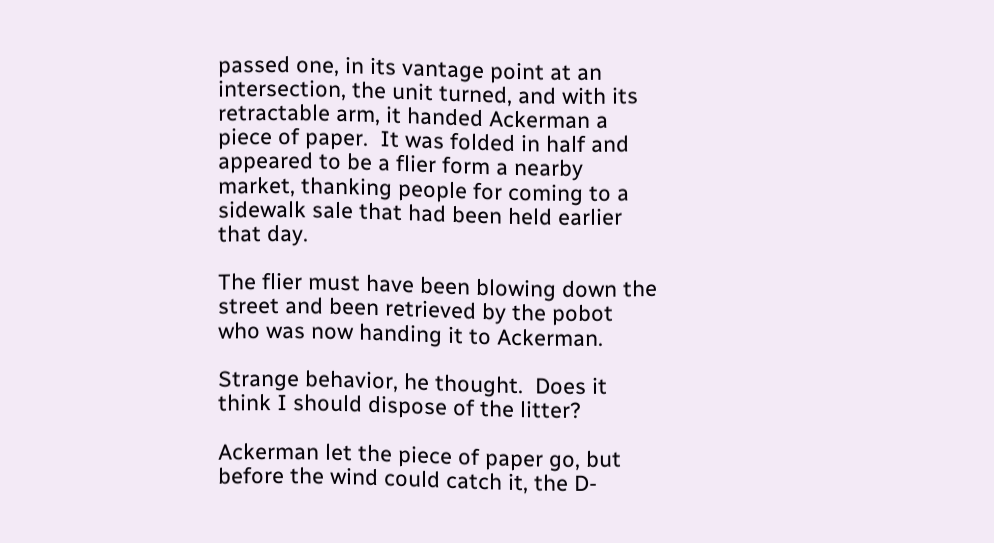passed one, in its vantage point at an intersection, the unit turned, and with its retractable arm, it handed Ackerman a piece of paper.  It was folded in half and appeared to be a flier form a nearby market, thanking people for coming to a sidewalk sale that had been held earlier that day.

The flier must have been blowing down the street and been retrieved by the pobot who was now handing it to Ackerman.

Strange behavior, he thought.  Does it think I should dispose of the litter?

Ackerman let the piece of paper go, but before the wind could catch it, the D-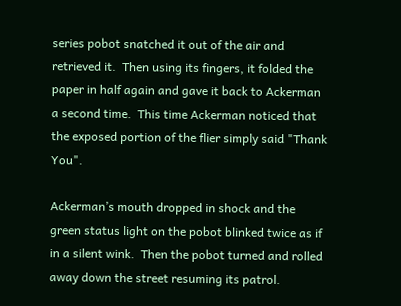series pobot snatched it out of the air and retrieved it.  Then using its fingers, it folded the paper in half again and gave it back to Ackerman a second time.  This time Ackerman noticed that the exposed portion of the flier simply said "Thank You".

Ackerman’s mouth dropped in shock and the green status light on the pobot blinked twice as if in a silent wink.  Then the pobot turned and rolled away down the street resuming its patrol.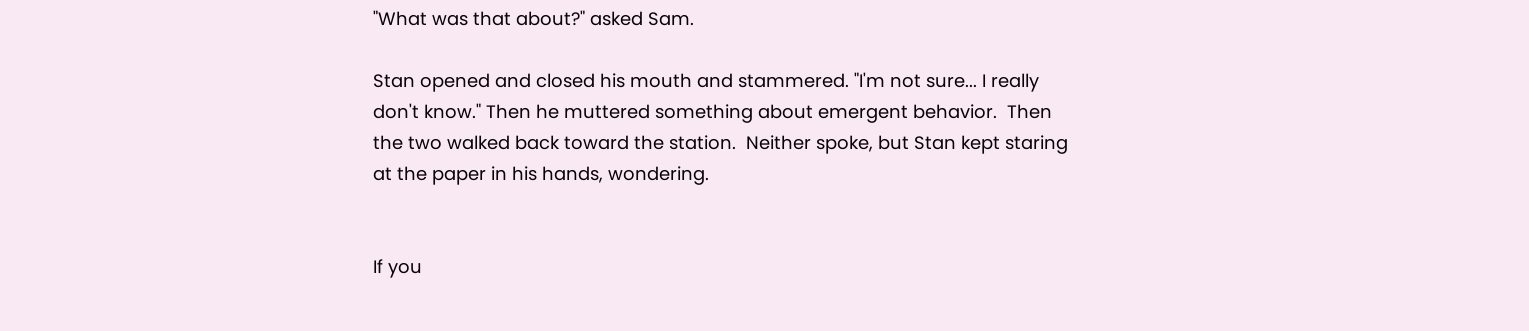"What was that about?" asked Sam.

Stan opened and closed his mouth and stammered. "I'm not sure... I really don't know." Then he muttered something about emergent behavior.  Then the two walked back toward the station.  Neither spoke, but Stan kept staring at the paper in his hands, wondering.


If you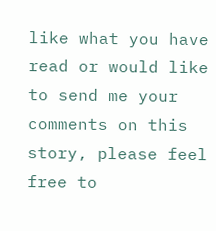like what you have read or would like to send me your comments on this story, please feel free to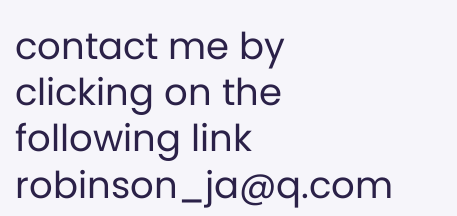contact me by clicking on the following link robinson_ja@q.com